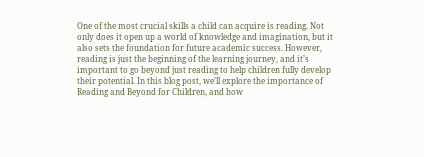One of the most crucial skills a child can acquire is reading. Not only does it open up a world of knowledge and imagination, but it also sets the foundation for future academic success. However, reading is just the beginning of the learning journey, and it’s important to go beyond just reading to help children fully develop their potential. In this blog post, we’ll explore the importance of Reading and Beyond for Children, and how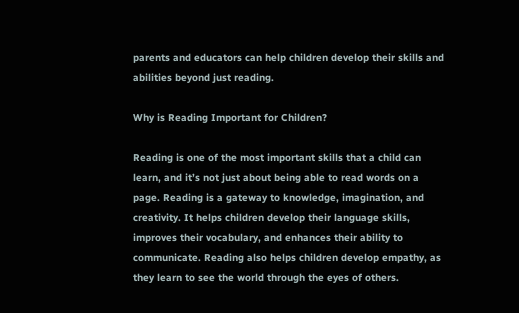parents and educators can help children develop their skills and abilities beyond just reading.

Why is Reading Important for Children?

Reading is one of the most important skills that a child can learn, and it’s not just about being able to read words on a page. Reading is a gateway to knowledge, imagination, and creativity. It helps children develop their language skills, improves their vocabulary, and enhances their ability to communicate. Reading also helps children develop empathy, as they learn to see the world through the eyes of others.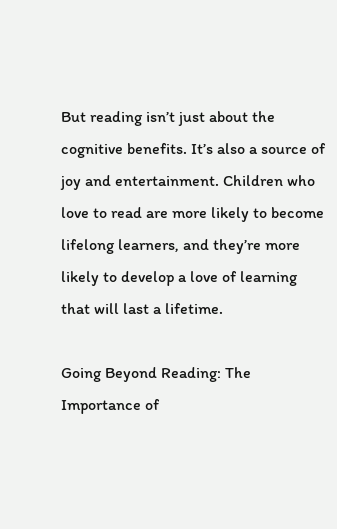But reading isn’t just about the cognitive benefits. It’s also a source of joy and entertainment. Children who love to read are more likely to become lifelong learners, and they’re more likely to develop a love of learning that will last a lifetime.

Going Beyond Reading: The Importance of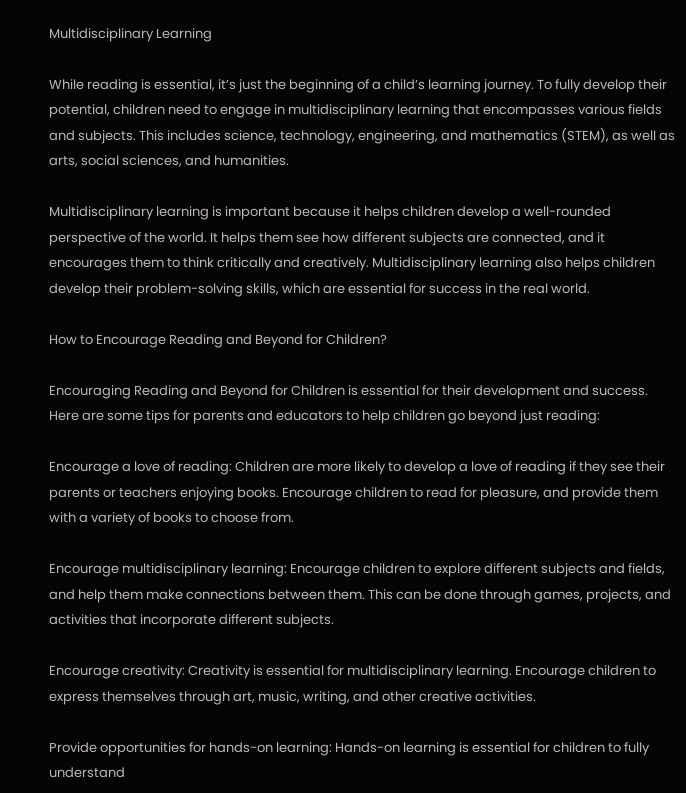Multidisciplinary Learning

While reading is essential, it’s just the beginning of a child’s learning journey. To fully develop their potential, children need to engage in multidisciplinary learning that encompasses various fields and subjects. This includes science, technology, engineering, and mathematics (STEM), as well as arts, social sciences, and humanities.

Multidisciplinary learning is important because it helps children develop a well-rounded perspective of the world. It helps them see how different subjects are connected, and it encourages them to think critically and creatively. Multidisciplinary learning also helps children develop their problem-solving skills, which are essential for success in the real world.

How to Encourage Reading and Beyond for Children?

Encouraging Reading and Beyond for Children is essential for their development and success. Here are some tips for parents and educators to help children go beyond just reading:

Encourage a love of reading: Children are more likely to develop a love of reading if they see their parents or teachers enjoying books. Encourage children to read for pleasure, and provide them with a variety of books to choose from.

Encourage multidisciplinary learning: Encourage children to explore different subjects and fields, and help them make connections between them. This can be done through games, projects, and activities that incorporate different subjects.

Encourage creativity: Creativity is essential for multidisciplinary learning. Encourage children to express themselves through art, music, writing, and other creative activities.

Provide opportunities for hands-on learning: Hands-on learning is essential for children to fully understand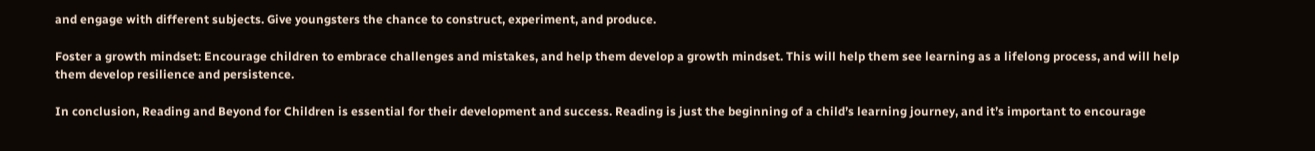and engage with different subjects. Give youngsters the chance to construct, experiment, and produce.

Foster a growth mindset: Encourage children to embrace challenges and mistakes, and help them develop a growth mindset. This will help them see learning as a lifelong process, and will help them develop resilience and persistence.

In conclusion, Reading and Beyond for Children is essential for their development and success. Reading is just the beginning of a child’s learning journey, and it’s important to encourage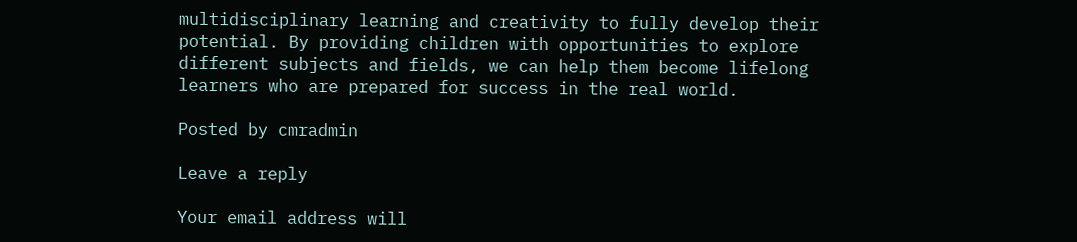multidisciplinary learning and creativity to fully develop their potential. By providing children with opportunities to explore different subjects and fields, we can help them become lifelong learners who are prepared for success in the real world.

Posted by cmradmin

Leave a reply

Your email address will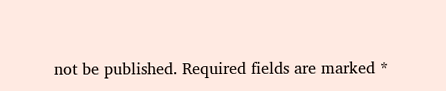not be published. Required fields are marked *